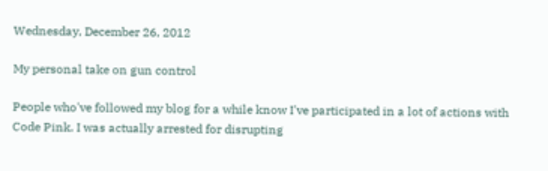Wednesday, December 26, 2012

My personal take on gun control

People who've followed my blog for a while know I've participated in a lot of actions with Code Pink. I was actually arrested for disrupting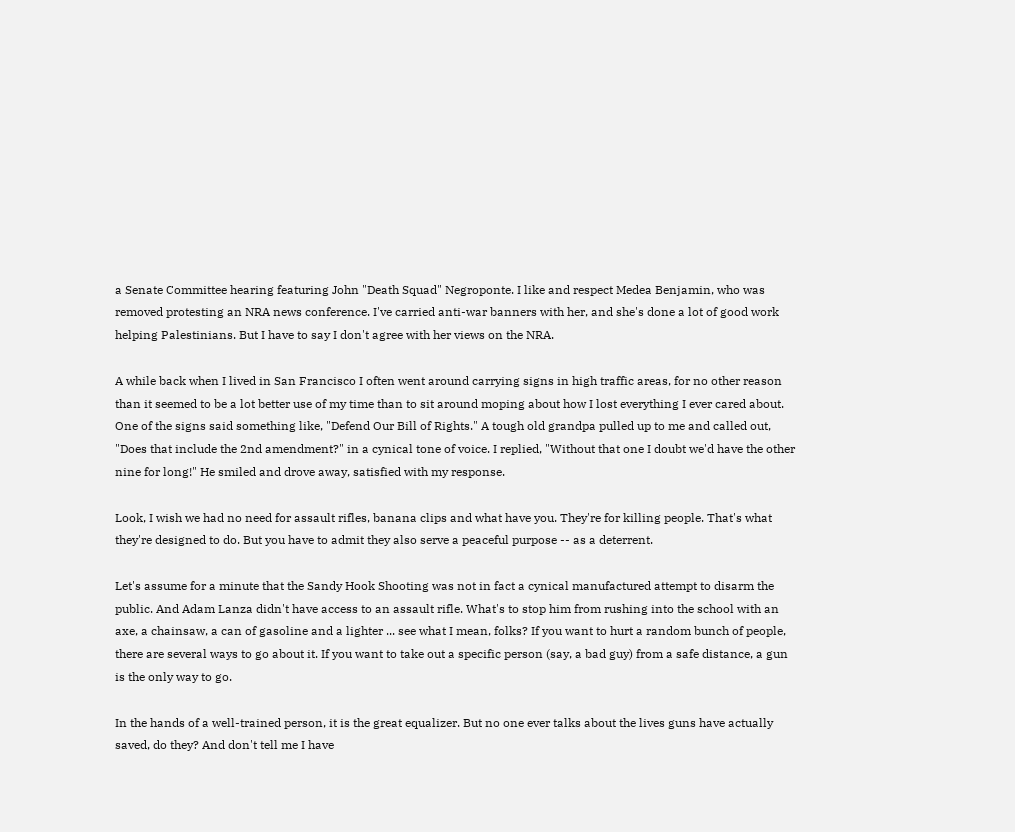a Senate Committee hearing featuring John "Death Squad" Negroponte. I like and respect Medea Benjamin, who was removed protesting an NRA news conference. I've carried anti-war banners with her, and she's done a lot of good work helping Palestinians. But I have to say I don't agree with her views on the NRA.

A while back when I lived in San Francisco I often went around carrying signs in high traffic areas, for no other reason than it seemed to be a lot better use of my time than to sit around moping about how I lost everything I ever cared about. One of the signs said something like, "Defend Our Bill of Rights." A tough old grandpa pulled up to me and called out, "Does that include the 2nd amendment?" in a cynical tone of voice. I replied, "Without that one I doubt we'd have the other nine for long!" He smiled and drove away, satisfied with my response.

Look, I wish we had no need for assault rifles, banana clips and what have you. They're for killing people. That's what they're designed to do. But you have to admit they also serve a peaceful purpose -- as a deterrent.

Let's assume for a minute that the Sandy Hook Shooting was not in fact a cynical manufactured attempt to disarm the public. And Adam Lanza didn't have access to an assault rifle. What's to stop him from rushing into the school with an axe, a chainsaw, a can of gasoline and a lighter ... see what I mean, folks? If you want to hurt a random bunch of people, there are several ways to go about it. If you want to take out a specific person (say, a bad guy) from a safe distance, a gun is the only way to go.

In the hands of a well-trained person, it is the great equalizer. But no one ever talks about the lives guns have actually saved, do they? And don't tell me I have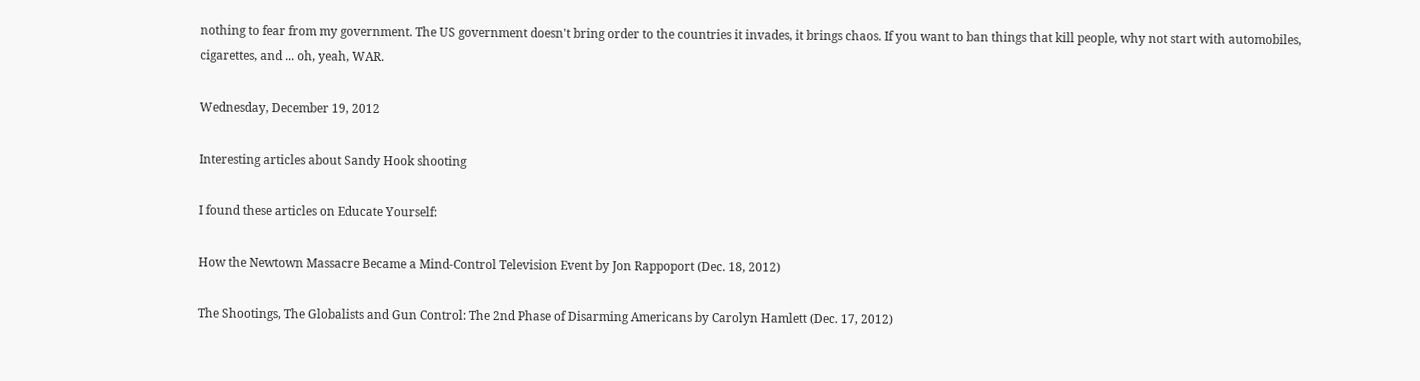nothing to fear from my government. The US government doesn't bring order to the countries it invades, it brings chaos. If you want to ban things that kill people, why not start with automobiles, cigarettes, and ... oh, yeah, WAR.

Wednesday, December 19, 2012

Interesting articles about Sandy Hook shooting

I found these articles on Educate Yourself:

How the Newtown Massacre Became a Mind-Control Television Event by Jon Rappoport (Dec. 18, 2012)

The Shootings, The Globalists and Gun Control: The 2nd Phase of Disarming Americans by Carolyn Hamlett (Dec. 17, 2012)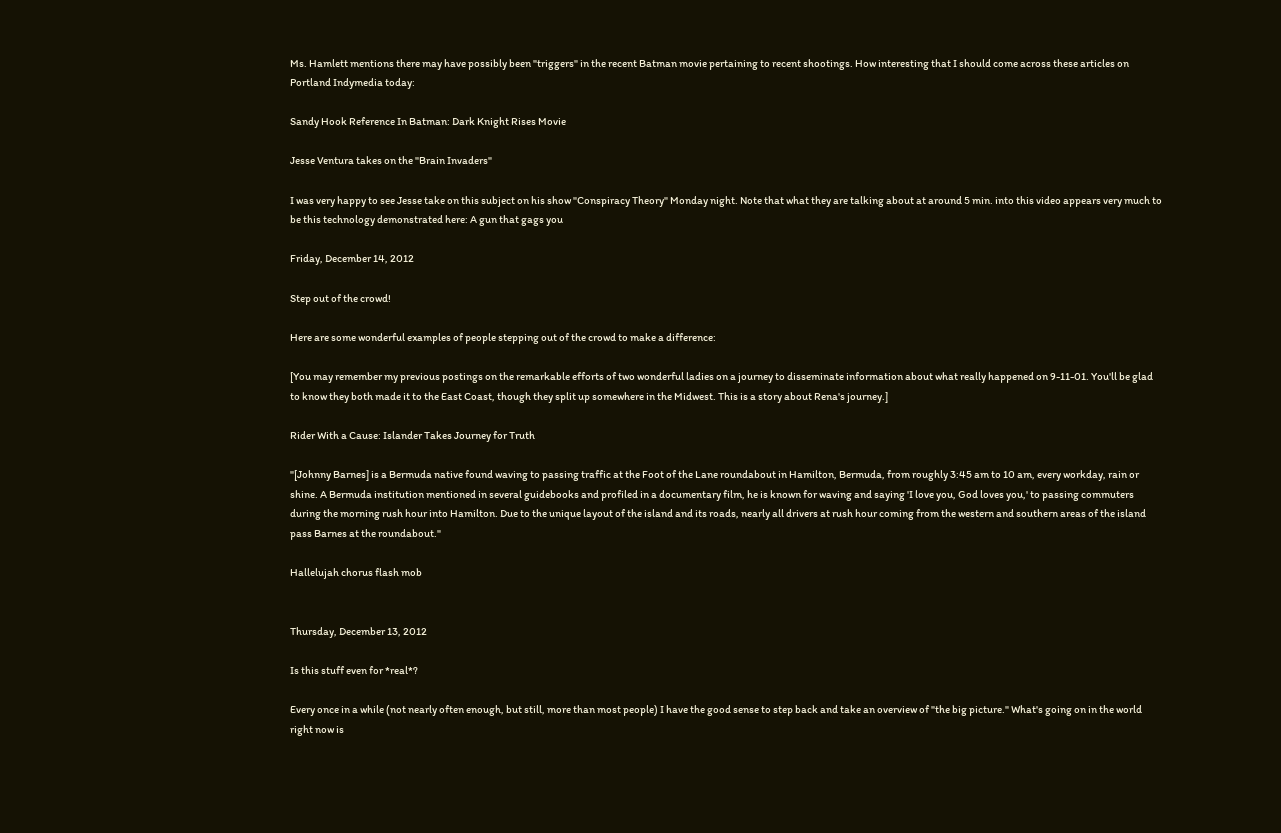Ms. Hamlett mentions there may have possibly been "triggers" in the recent Batman movie pertaining to recent shootings. How interesting that I should come across these articles on Portland Indymedia today:

Sandy Hook Reference In Batman: Dark Knight Rises Movie

Jesse Ventura takes on the "Brain Invaders"

I was very happy to see Jesse take on this subject on his show "Conspiracy Theory" Monday night. Note that what they are talking about at around 5 min. into this video appears very much to be this technology demonstrated here: A gun that gags you

Friday, December 14, 2012

Step out of the crowd!

Here are some wonderful examples of people stepping out of the crowd to make a difference:

[You may remember my previous postings on the remarkable efforts of two wonderful ladies on a journey to disseminate information about what really happened on 9-11-01. You'll be glad to know they both made it to the East Coast, though they split up somewhere in the Midwest. This is a story about Rena's journey.]

Rider With a Cause: Islander Takes Journey for Truth

"[Johnny Barnes] is a Bermuda native found waving to passing traffic at the Foot of the Lane roundabout in Hamilton, Bermuda, from roughly 3:45 am to 10 am, every workday, rain or shine. A Bermuda institution mentioned in several guidebooks and profiled in a documentary film, he is known for waving and saying 'I love you, God loves you,' to passing commuters during the morning rush hour into Hamilton. Due to the unique layout of the island and its roads, nearly all drivers at rush hour coming from the western and southern areas of the island pass Barnes at the roundabout."

Hallelujah chorus flash mob


Thursday, December 13, 2012

Is this stuff even for *real*?

Every once in a while (not nearly often enough, but still, more than most people) I have the good sense to step back and take an overview of "the big picture." What's going on in the world right now is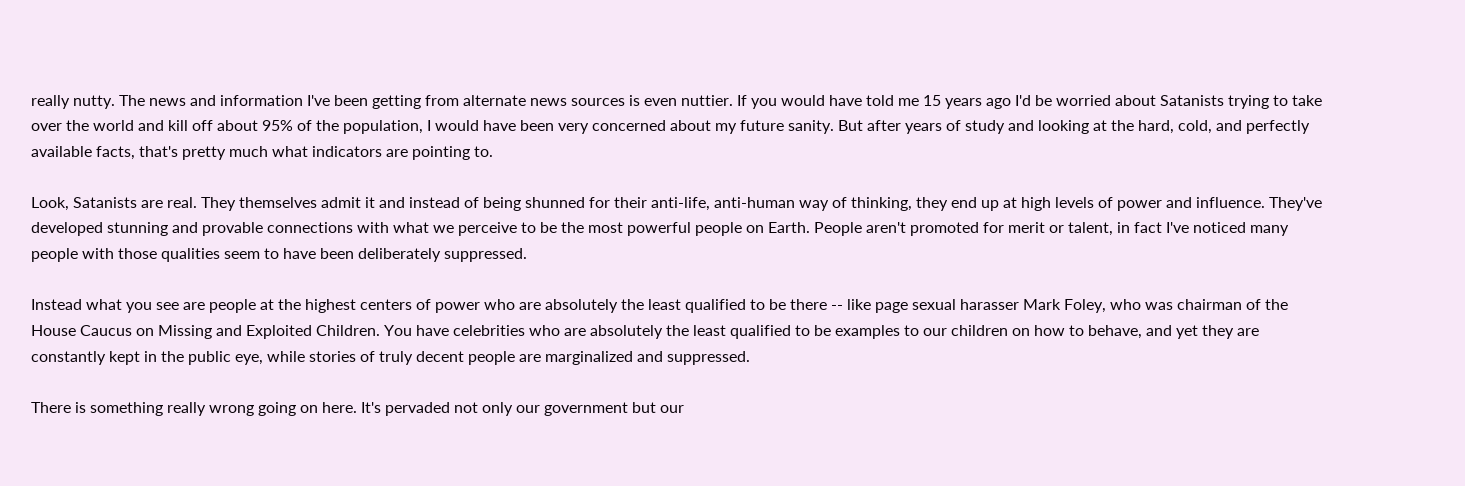really nutty. The news and information I've been getting from alternate news sources is even nuttier. If you would have told me 15 years ago I'd be worried about Satanists trying to take over the world and kill off about 95% of the population, I would have been very concerned about my future sanity. But after years of study and looking at the hard, cold, and perfectly available facts, that's pretty much what indicators are pointing to.

Look, Satanists are real. They themselves admit it and instead of being shunned for their anti-life, anti-human way of thinking, they end up at high levels of power and influence. They've developed stunning and provable connections with what we perceive to be the most powerful people on Earth. People aren't promoted for merit or talent, in fact I've noticed many people with those qualities seem to have been deliberately suppressed.

Instead what you see are people at the highest centers of power who are absolutely the least qualified to be there -- like page sexual harasser Mark Foley, who was chairman of the House Caucus on Missing and Exploited Children. You have celebrities who are absolutely the least qualified to be examples to our children on how to behave, and yet they are constantly kept in the public eye, while stories of truly decent people are marginalized and suppressed.

There is something really wrong going on here. It's pervaded not only our government but our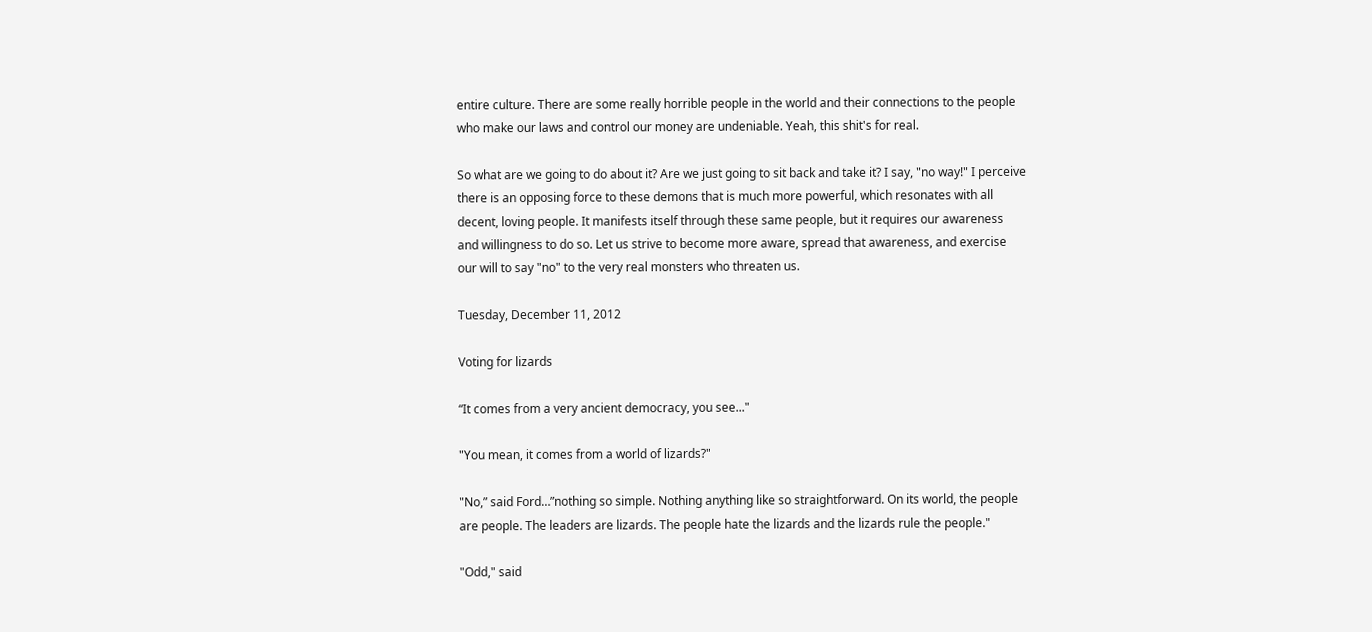entire culture. There are some really horrible people in the world and their connections to the people who make our laws and control our money are undeniable. Yeah, this shit's for real.

So what are we going to do about it? Are we just going to sit back and take it? I say, "no way!" I perceive there is an opposing force to these demons that is much more powerful, which resonates with all decent, loving people. It manifests itself through these same people, but it requires our awareness and willingness to do so. Let us strive to become more aware, spread that awareness, and exercise our will to say "no" to the very real monsters who threaten us.

Tuesday, December 11, 2012

Voting for lizards

“It comes from a very ancient democracy, you see..."

"You mean, it comes from a world of lizards?"

"No,” said Ford…”nothing so simple. Nothing anything like so straightforward. On its world, the people are people. The leaders are lizards. The people hate the lizards and the lizards rule the people."

"Odd," said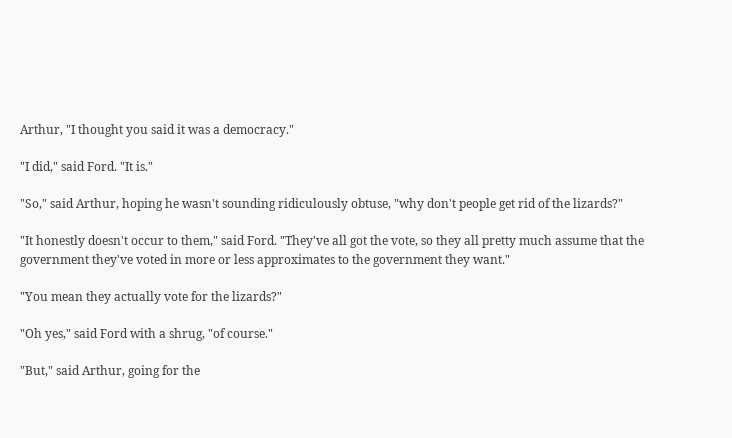Arthur, "I thought you said it was a democracy."

"I did," said Ford. "It is."

"So," said Arthur, hoping he wasn't sounding ridiculously obtuse, "why don't people get rid of the lizards?"

"It honestly doesn't occur to them," said Ford. "They've all got the vote, so they all pretty much assume that the government they've voted in more or less approximates to the government they want."

"You mean they actually vote for the lizards?"

"Oh yes," said Ford with a shrug, "of course."

"But," said Arthur, going for the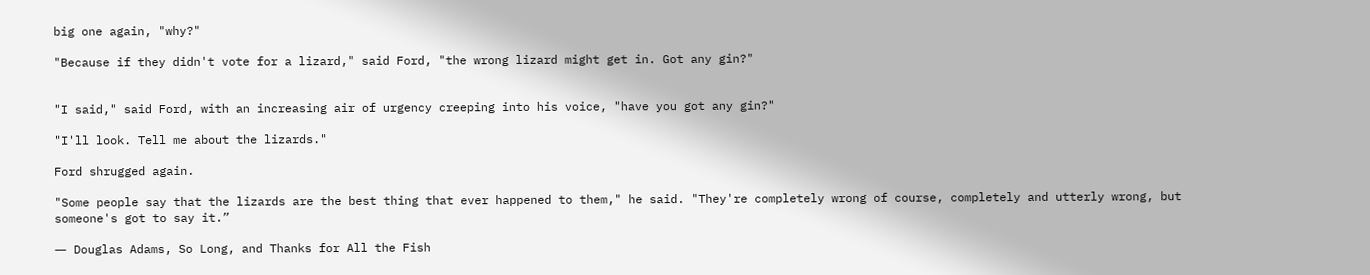big one again, "why?"

"Because if they didn't vote for a lizard," said Ford, "the wrong lizard might get in. Got any gin?"


"I said," said Ford, with an increasing air of urgency creeping into his voice, "have you got any gin?"

"I'll look. Tell me about the lizards."

Ford shrugged again.

"Some people say that the lizards are the best thing that ever happened to them," he said. "They're completely wrong of course, completely and utterly wrong, but someone's got to say it.”

― Douglas Adams, So Long, and Thanks for All the Fish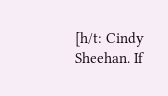[h/t: Cindy Sheehan. If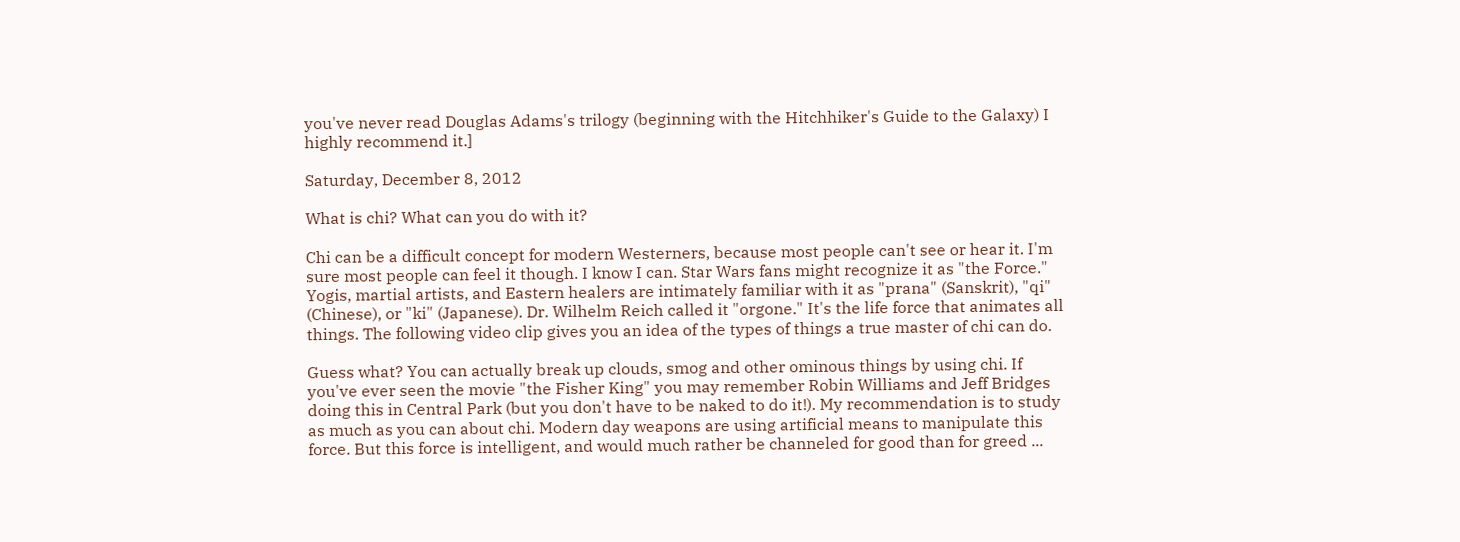you've never read Douglas Adams's trilogy (beginning with the Hitchhiker's Guide to the Galaxy) I highly recommend it.]

Saturday, December 8, 2012

What is chi? What can you do with it?

Chi can be a difficult concept for modern Westerners, because most people can't see or hear it. I'm sure most people can feel it though. I know I can. Star Wars fans might recognize it as "the Force." Yogis, martial artists, and Eastern healers are intimately familiar with it as "prana" (Sanskrit), "qi" (Chinese), or "ki" (Japanese). Dr. Wilhelm Reich called it "orgone." It's the life force that animates all things. The following video clip gives you an idea of the types of things a true master of chi can do.

Guess what? You can actually break up clouds, smog and other ominous things by using chi. If you've ever seen the movie "the Fisher King" you may remember Robin Williams and Jeff Bridges doing this in Central Park (but you don't have to be naked to do it!). My recommendation is to study as much as you can about chi. Modern day weapons are using artificial means to manipulate this force. But this force is intelligent, and would much rather be channeled for good than for greed ...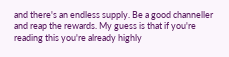and there's an endless supply. Be a good channeller and reap the rewards. My guess is that if you're reading this you're already highly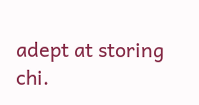adept at storing chi.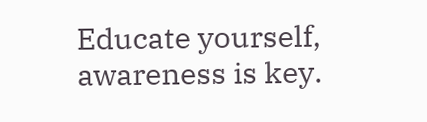Educate yourself, awareness is key.